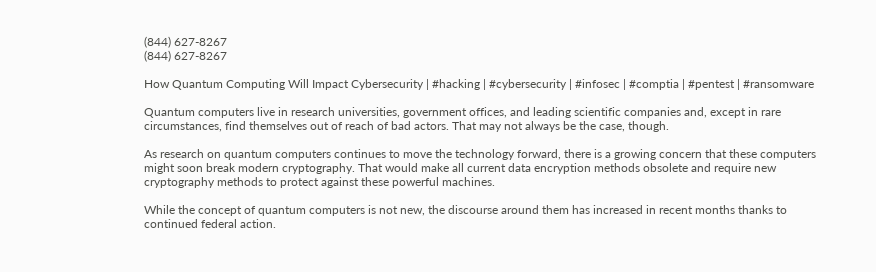(844) 627-8267
(844) 627-8267

How Quantum Computing Will Impact Cybersecurity | #hacking | #cybersecurity | #infosec | #comptia | #pentest | #ransomware

Quantum computers live in research universities, government offices, and leading scientific companies and, except in rare circumstances, find themselves out of reach of bad actors. That may not always be the case, though.

As research on quantum computers continues to move the technology forward, there is a growing concern that these computers might soon break modern cryptography. That would make all current data encryption methods obsolete and require new cryptography methods to protect against these powerful machines.

While the concept of quantum computers is not new, the discourse around them has increased in recent months thanks to continued federal action.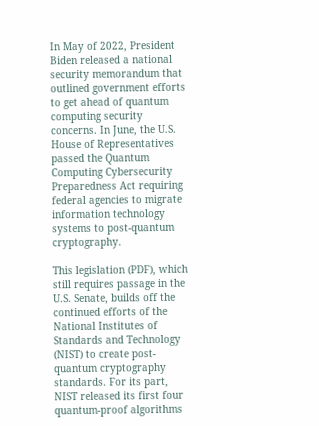In May of 2022, President Biden released a national security memorandum that outlined government efforts to get ahead of quantum computing security concerns. In June, the U.S. House of Representatives passed the Quantum Computing Cybersecurity Preparedness Act requiring federal agencies to migrate information technology systems to post-quantum cryptography.

This legislation (PDF), which still requires passage in the U.S. Senate, builds off the continued efforts of the National Institutes of Standards and Technology (NIST) to create post-quantum cryptography standards. For its part, NIST released its first four quantum-proof algorithms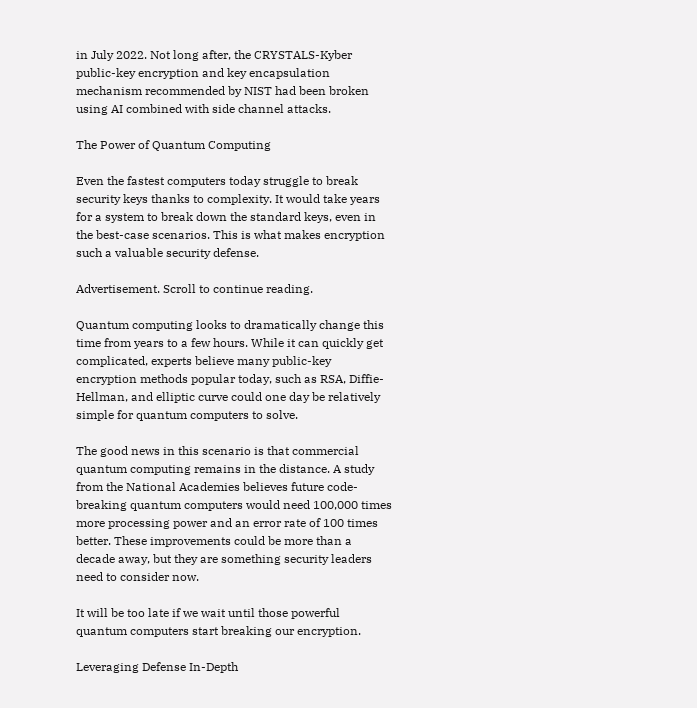in July 2022. Not long after, the CRYSTALS-Kyber public-key encryption and key encapsulation mechanism recommended by NIST had been broken using AI combined with side channel attacks.

The Power of Quantum Computing

Even the fastest computers today struggle to break security keys thanks to complexity. It would take years for a system to break down the standard keys, even in the best-case scenarios. This is what makes encryption such a valuable security defense.

Advertisement. Scroll to continue reading.

Quantum computing looks to dramatically change this time from years to a few hours. While it can quickly get complicated, experts believe many public-key encryption methods popular today, such as RSA, Diffie-Hellman, and elliptic curve could one day be relatively simple for quantum computers to solve.

The good news in this scenario is that commercial quantum computing remains in the distance. A study from the National Academies believes future code-breaking quantum computers would need 100,000 times more processing power and an error rate of 100 times better. These improvements could be more than a decade away, but they are something security leaders need to consider now.

It will be too late if we wait until those powerful quantum computers start breaking our encryption.

Leveraging Defense In-Depth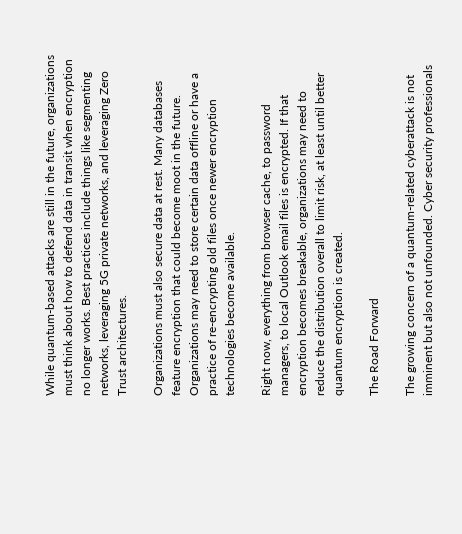While quantum-based attacks are still in the future, organizations must think about how to defend data in transit when encryption no longer works. Best practices include things like segmenting networks, leveraging 5G private networks, and leveraging Zero Trust architectures.

Organizations must also secure data at rest. Many databases feature encryption that could become moot in the future. Organizations may need to store certain data offline or have a practice of re-encrypting old files once newer encryption technologies become available.

Right now, everything from browser cache, to password managers, to local Outlook email files is encrypted. If that encryption becomes breakable, organizations may need to reduce the distribution overall to limit risk, at least until better quantum encryption is created.

The Road Forward

The growing concern of a quantum-related cyberattack is not imminent but also not unfounded. Cyber security professionals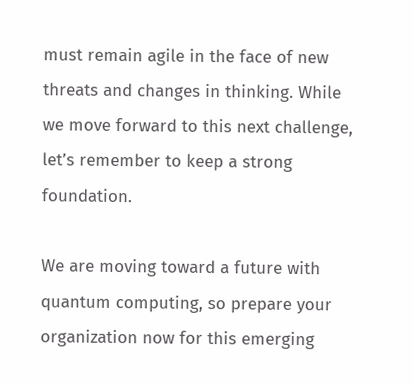must remain agile in the face of new threats and changes in thinking. While we move forward to this next challenge, let’s remember to keep a strong foundation.

We are moving toward a future with quantum computing, so prepare your organization now for this emerging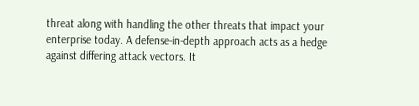threat along with handling the other threats that impact your enterprise today. A defense-in-depth approach acts as a hedge against differing attack vectors. It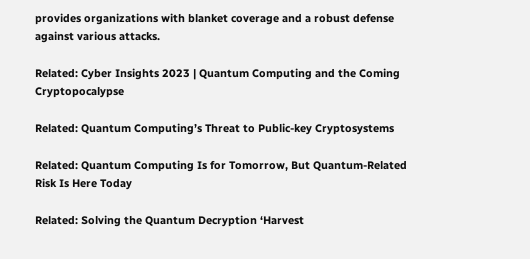provides organizations with blanket coverage and a robust defense against various attacks.

Related: Cyber Insights 2023 | Quantum Computing and the Coming Cryptopocalypse

Related: Quantum Computing’s Threat to Public-key Cryptosystems

Related: Quantum Computing Is for Tomorrow, But Quantum-Related Risk Is Here Today

Related: Solving the Quantum Decryption ‘Harvest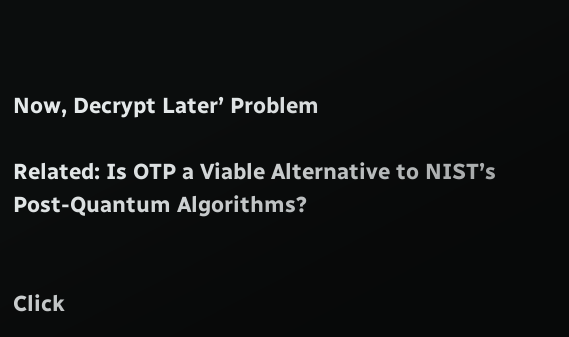Now, Decrypt Later’ Problem

Related: Is OTP a Viable Alternative to NIST’s Post-Quantum Algorithms?


Click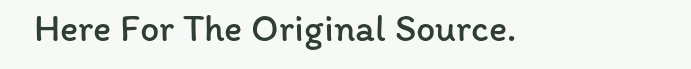Here For The Original Source.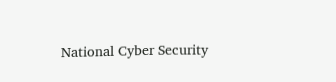National Cyber Security